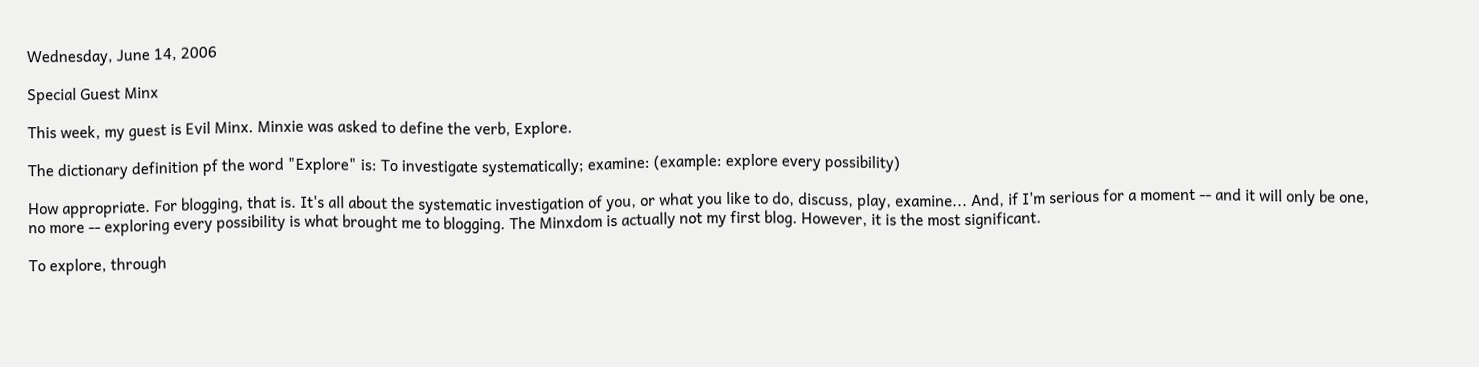Wednesday, June 14, 2006

Special Guest Minx

This week, my guest is Evil Minx. Minxie was asked to define the verb, Explore.

The dictionary definition pf the word "Explore" is: To investigate systematically; examine: (example: explore every possibility)

How appropriate. For blogging, that is. It's all about the systematic investigation of you, or what you like to do, discuss, play, examine... And, if I'm serious for a moment -- and it will only be one, no more -- exploring every possibility is what brought me to blogging. The Minxdom is actually not my first blog. However, it is the most significant.

To explore, through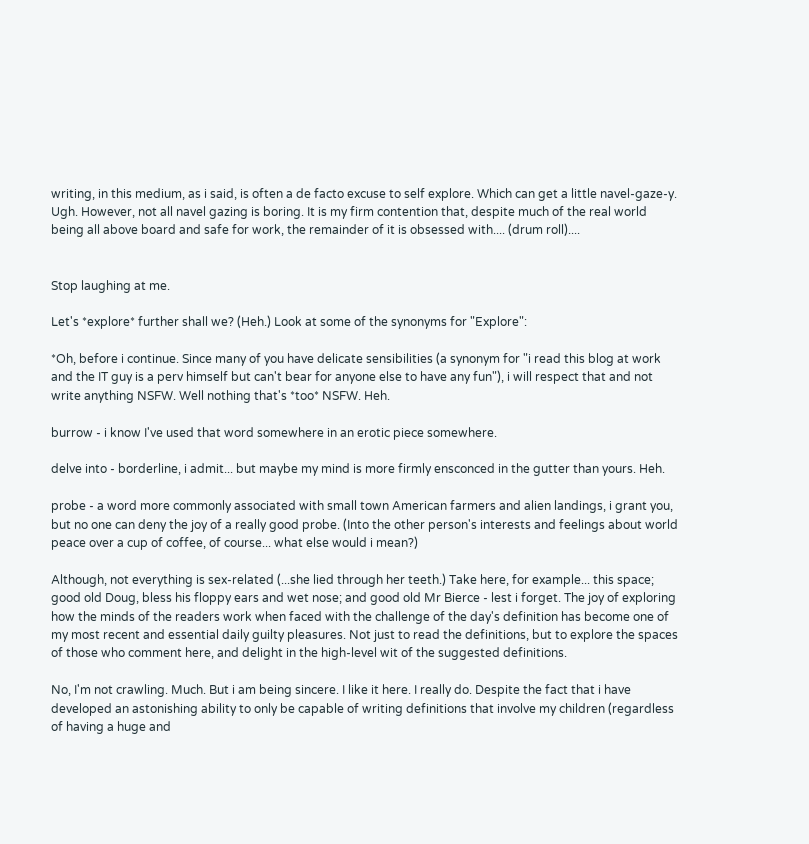writing, in this medium, as i said, is often a de facto excuse to self explore. Which can get a little navel-gaze-y. Ugh. However, not all navel gazing is boring. It is my firm contention that, despite much of the real world being all above board and safe for work, the remainder of it is obsessed with.... (drum roll)....


Stop laughing at me.

Let's *explore* further shall we? (Heh.) Look at some of the synonyms for "Explore":

*Oh, before i continue. Since many of you have delicate sensibilities (a synonym for "i read this blog at work and the IT guy is a perv himself but can't bear for anyone else to have any fun"), i will respect that and not write anything NSFW. Well nothing that's *too* NSFW. Heh.

burrow - i know I've used that word somewhere in an erotic piece somewhere.

delve into - borderline, i admit... but maybe my mind is more firmly ensconced in the gutter than yours. Heh.

probe - a word more commonly associated with small town American farmers and alien landings, i grant you, but no one can deny the joy of a really good probe. (Into the other person's interests and feelings about world peace over a cup of coffee, of course... what else would i mean?)

Although, not everything is sex-related (...she lied through her teeth.) Take here, for example... this space; good old Doug, bless his floppy ears and wet nose; and good old Mr Bierce - lest i forget. The joy of exploring how the minds of the readers work when faced with the challenge of the day's definition has become one of my most recent and essential daily guilty pleasures. Not just to read the definitions, but to explore the spaces of those who comment here, and delight in the high-level wit of the suggested definitions.

No, I'm not crawling. Much. But i am being sincere. I like it here. I really do. Despite the fact that i have developed an astonishing ability to only be capable of writing definitions that involve my children (regardless of having a huge and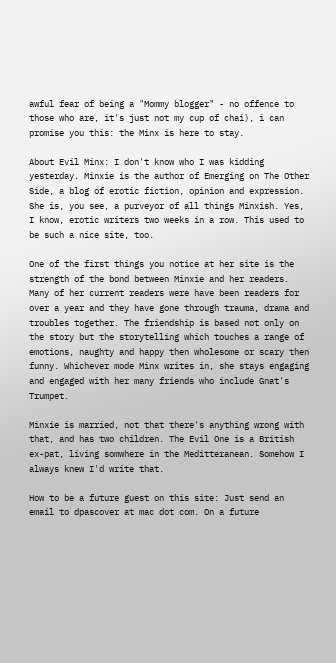awful fear of being a "Mommy blogger" - no offence to those who are, it's just not my cup of chai), i can promise you this: the Minx is here to stay.

About Evil Minx: I don't know who I was kidding yesterday. Minxie is the author of Emerging on The Other Side, a blog of erotic fiction, opinion and expression. She is, you see, a purveyor of all things Minxish. Yes, I know, erotic writers two weeks in a row. This used to be such a nice site, too.

One of the first things you notice at her site is the strength of the bond between Minxie and her readers. Many of her current readers were have been readers for over a year and they have gone through trauma, drama and troubles together. The friendship is based not only on the story but the storytelling which touches a range of emotions, naughty and happy then wholesome or scary then funny. Whichever mode Minx writes in, she stays engaging and engaged with her many friends who include Gnat's Trumpet.

Minxie is married, not that there's anything wrong with that, and has two children. The Evil One is a British ex-pat, living somwhere in the Meditteranean. Somehow I always knew I'd write that.

How to be a future guest on this site: Just send an email to dpascover at mac dot com. On a future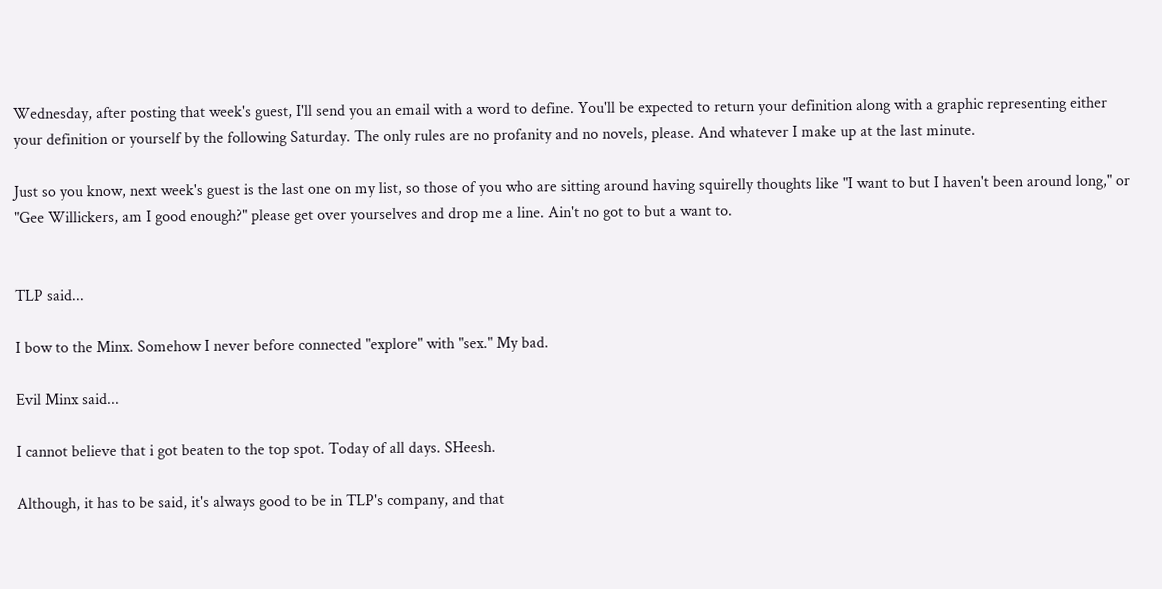Wednesday, after posting that week's guest, I'll send you an email with a word to define. You'll be expected to return your definition along with a graphic representing either your definition or yourself by the following Saturday. The only rules are no profanity and no novels, please. And whatever I make up at the last minute.

Just so you know, next week's guest is the last one on my list, so those of you who are sitting around having squirelly thoughts like "I want to but I haven't been around long," or "Gee Willickers, am I good enough?" please get over yourselves and drop me a line. Ain't no got to but a want to.


TLP said...

I bow to the Minx. Somehow I never before connected "explore" with "sex." My bad.

Evil Minx said...

I cannot believe that i got beaten to the top spot. Today of all days. SHeesh.

Although, it has to be said, it's always good to be in TLP's company, and that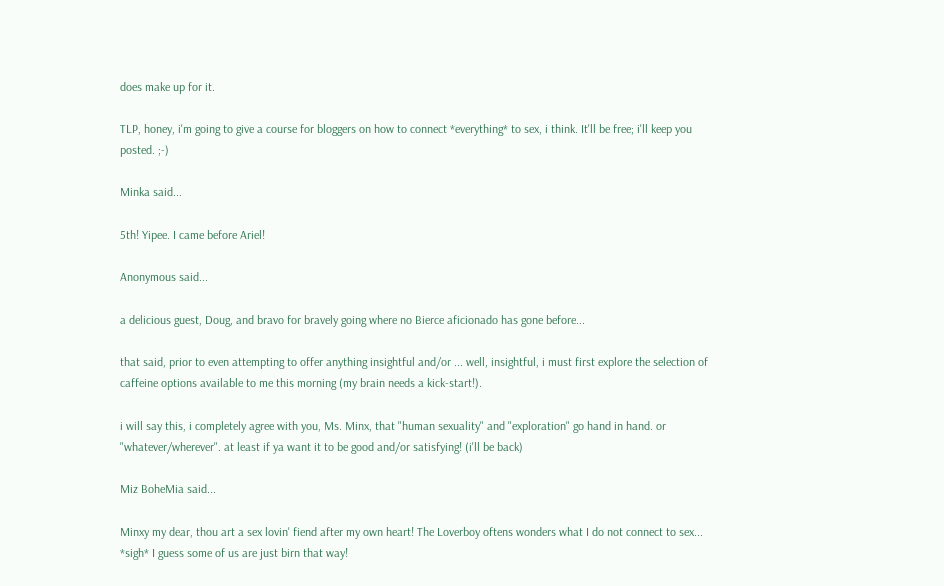does make up for it.

TLP, honey, i'm going to give a course for bloggers on how to connect *everything* to sex, i think. It'll be free; i'll keep you posted. ;-)

Minka said...

5th! Yipee. I came before Ariel!

Anonymous said...

a delicious guest, Doug, and bravo for bravely going where no Bierce aficionado has gone before...

that said, prior to even attempting to offer anything insightful and/or ... well, insightful, i must first explore the selection of caffeine options available to me this morning (my brain needs a kick-start!).

i will say this, i completely agree with you, Ms. Minx, that "human sexuality" and "exploration" go hand in hand. or "whatever/wherever". at least if ya want it to be good and/or satisfying! (i'll be back)

Miz BoheMia said...

Minxy my dear, thou art a sex lovin' fiend after my own heart! The Loverboy oftens wonders what I do not connect to sex... *sigh* I guess some of us are just birn that way!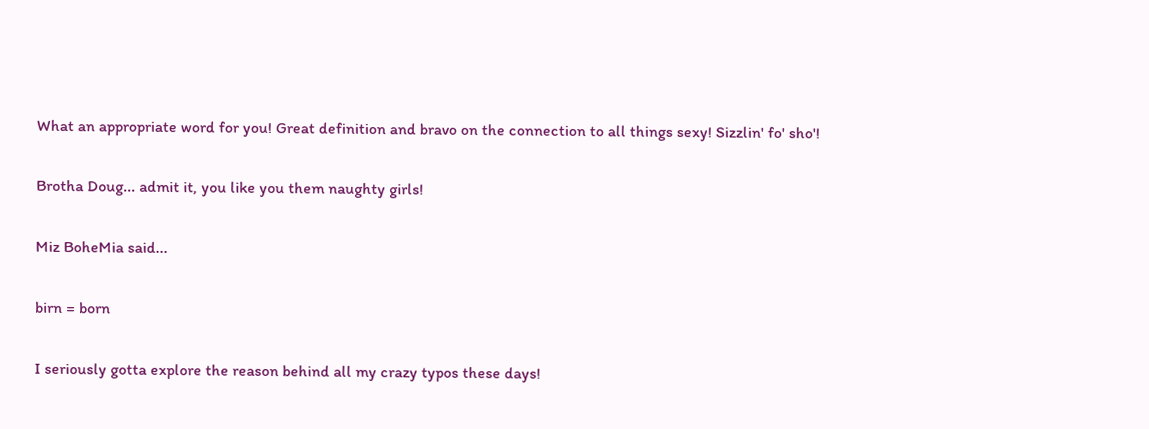What an appropriate word for you! Great definition and bravo on the connection to all things sexy! Sizzlin' fo' sho'!

Brotha Doug... admit it, you like you them naughty girls!

Miz BoheMia said...

birn = born

I seriously gotta explore the reason behind all my crazy typos these days!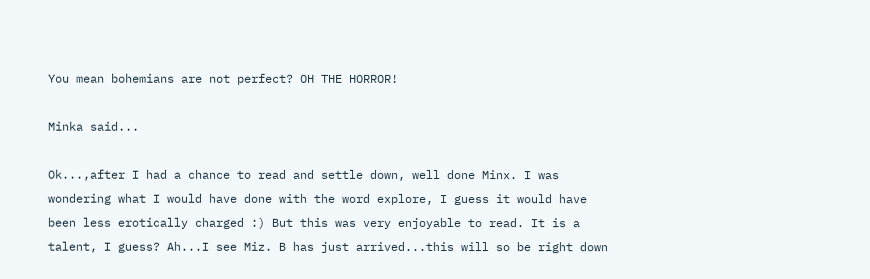You mean bohemians are not perfect? OH THE HORROR!

Minka said...

Ok...,after I had a chance to read and settle down, well done Minx. I was wondering what I would have done with the word explore, I guess it would have been less erotically charged :) But this was very enjoyable to read. It is a talent, I guess? Ah...I see Miz. B has just arrived...this will so be right down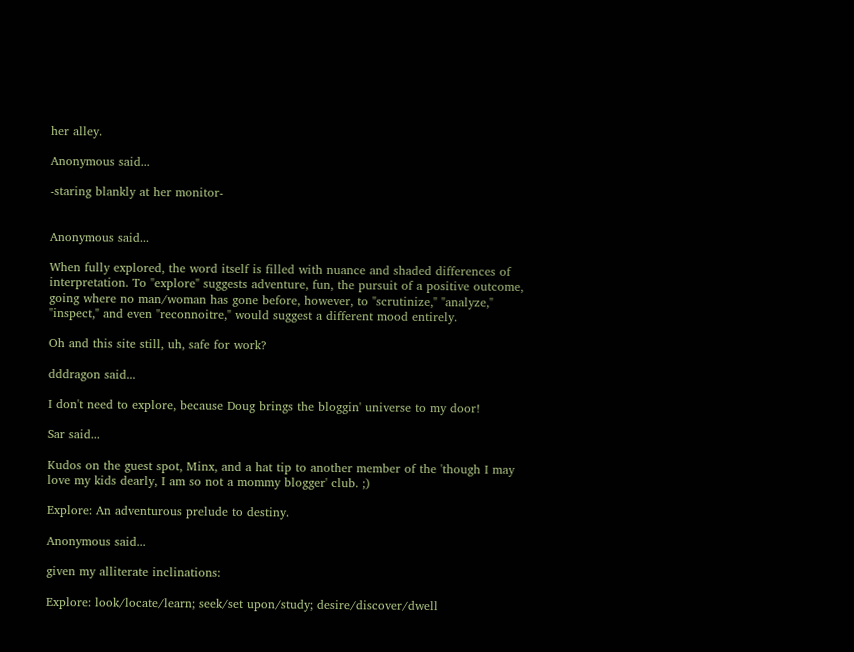her alley.

Anonymous said...

-staring blankly at her monitor-


Anonymous said...

When fully explored, the word itself is filled with nuance and shaded differences of interpretation. To "explore" suggests adventure, fun, the pursuit of a positive outcome, going where no man/woman has gone before, however, to "scrutinize," "analyze," "inspect," and even "reconnoitre," would suggest a different mood entirely.

Oh and this site still, uh, safe for work?

dddragon said...

I don't need to explore, because Doug brings the bloggin' universe to my door!

Sar said...

Kudos on the guest spot, Minx, and a hat tip to another member of the 'though I may love my kids dearly, I am so not a mommy blogger' club. ;)

Explore: An adventurous prelude to destiny.

Anonymous said...

given my alliterate inclinations:

Explore: look/locate/learn; seek/set upon/study; desire/discover/dwell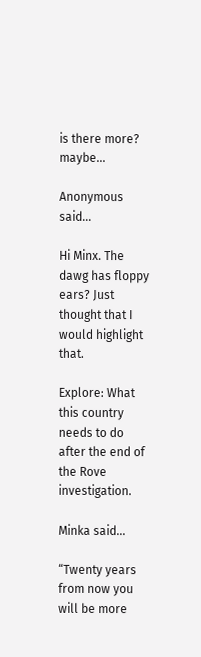is there more? maybe...

Anonymous said...

Hi Minx. The dawg has floppy ears? Just thought that I would highlight that.

Explore: What this country needs to do after the end of the Rove investigation.

Minka said...

“Twenty years from now you will be more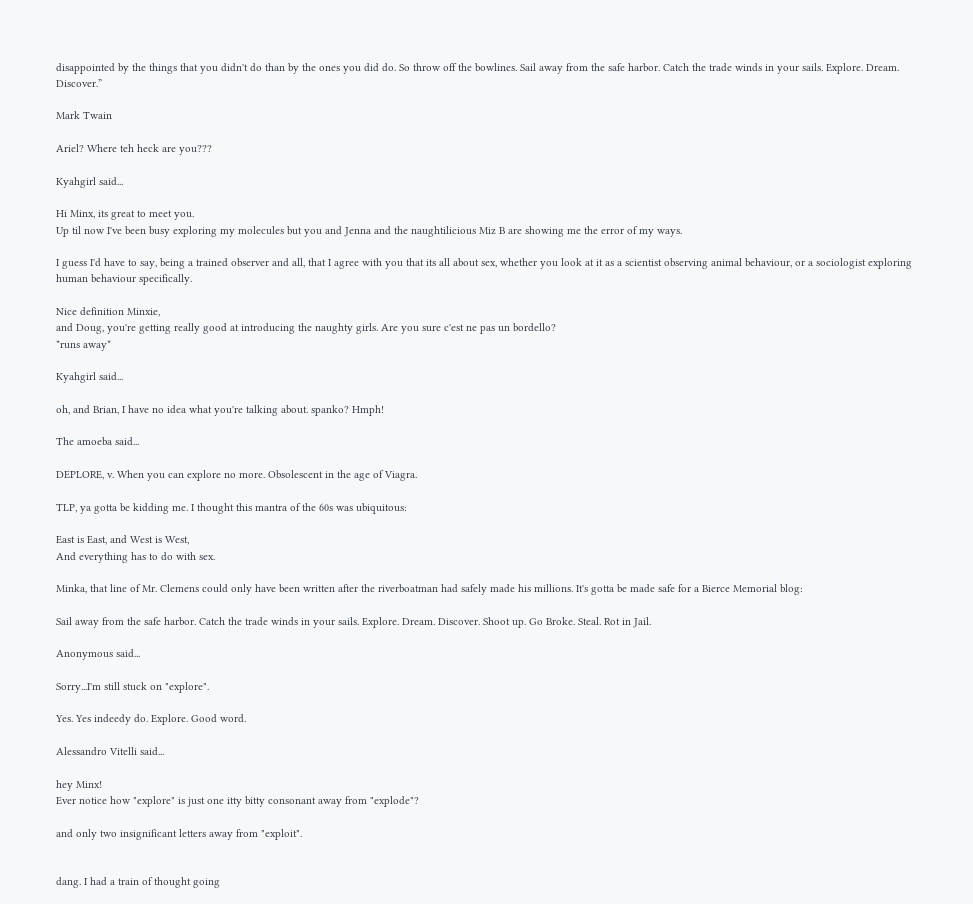disappointed by the things that you didn't do than by the ones you did do. So throw off the bowlines. Sail away from the safe harbor. Catch the trade winds in your sails. Explore. Dream. Discover.”

Mark Twain

Ariel? Where teh heck are you???

Kyahgirl said...

Hi Minx, its great to meet you.
Up til now I've been busy exploring my molecules but you and Jenna and the naughtilicious Miz B are showing me the error of my ways.

I guess I'd have to say, being a trained observer and all, that I agree with you that its all about sex, whether you look at it as a scientist observing animal behaviour, or a sociologist exploring human behaviour specifically.

Nice definition Minxie,
and Doug, you're getting really good at introducing the naughty girls. Are you sure c'est ne pas un bordello?
*runs away*

Kyahgirl said...

oh, and Brian, I have no idea what you're talking about. spanko? Hmph!

The amoeba said...

DEPLORE, v. When you can explore no more. Obsolescent in the age of Viagra.

TLP, ya gotta be kidding me. I thought this mantra of the 60s was ubiquitous:

East is East, and West is West,
And everything has to do with sex.

Minka, that line of Mr. Clemens could only have been written after the riverboatman had safely made his millions. It's gotta be made safe for a Bierce Memorial blog:

Sail away from the safe harbor. Catch the trade winds in your sails. Explore. Dream. Discover. Shoot up. Go Broke. Steal. Rot in Jail.

Anonymous said...

Sorry...I'm still stuck on "explore".

Yes. Yes indeedy do. Explore. Good word.

Alessandro Vitelli said...

hey Minx!
Ever notice how "explore" is just one itty bitty consonant away from "explode"?

and only two insignificant letters away from "exploit".


dang. I had a train of thought going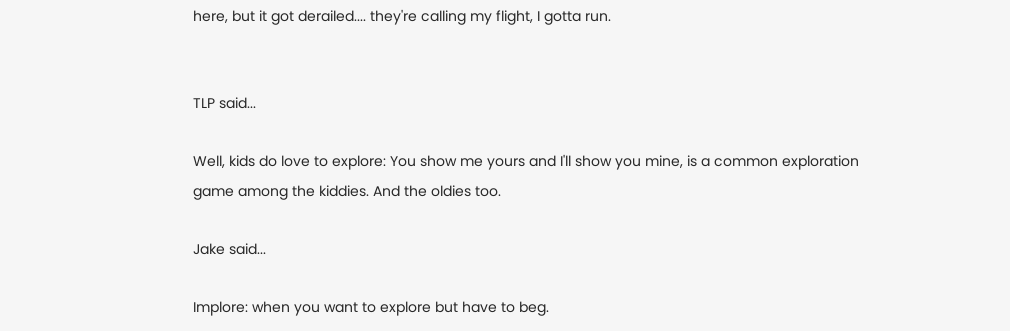here, but it got derailed.... they're calling my flight, I gotta run.


TLP said...

Well, kids do love to explore: You show me yours and I'll show you mine, is a common exploration game among the kiddies. And the oldies too.

Jake said...

Implore: when you want to explore but have to beg.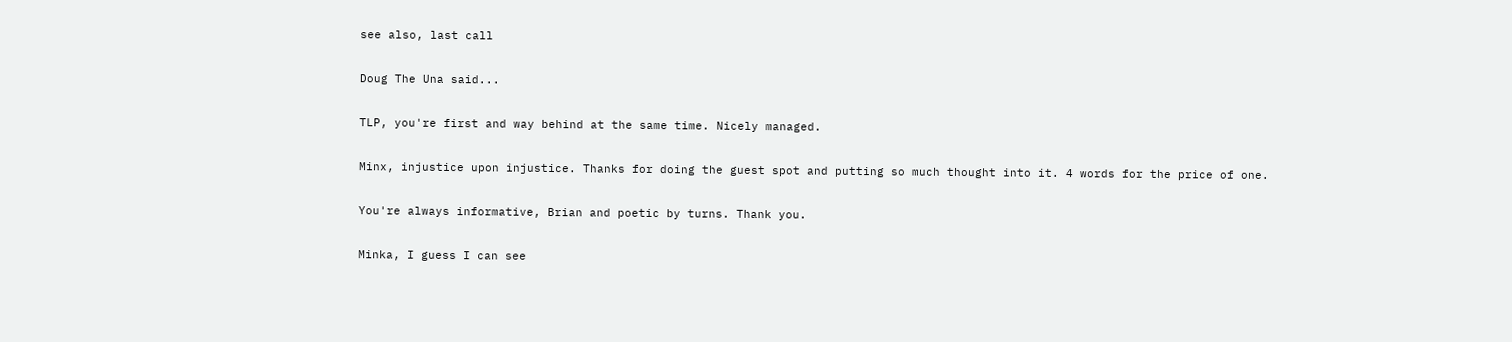see also, last call

Doug The Una said...

TLP, you're first and way behind at the same time. Nicely managed.

Minx, injustice upon injustice. Thanks for doing the guest spot and putting so much thought into it. 4 words for the price of one.

You're always informative, Brian and poetic by turns. Thank you.

Minka, I guess I can see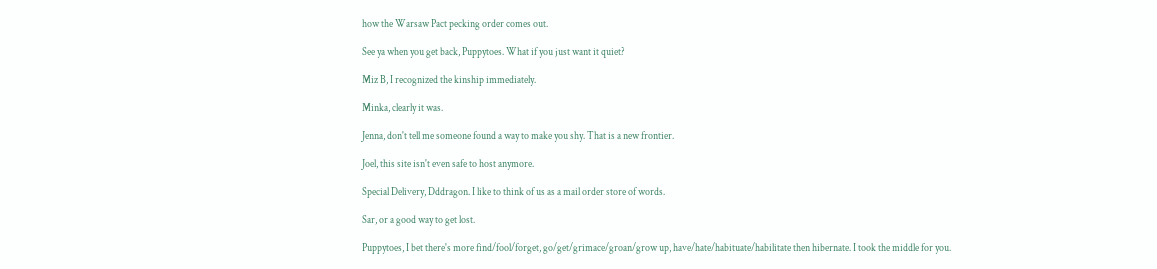how the Warsaw Pact pecking order comes out.

See ya when you get back, Puppytoes. What if you just want it quiet?

Miz B, I recognized the kinship immediately.

Minka, clearly it was.

Jenna, don't tell me someone found a way to make you shy. That is a new frontier.

Joel, this site isn't even safe to host anymore.

Special Delivery, Dddragon. I like to think of us as a mail order store of words.

Sar, or a good way to get lost.

Puppytoes, I bet there's more find/fool/forget, go/get/grimace/groan/grow up, have/hate/habituate/habilitate then hibernate. I took the middle for you.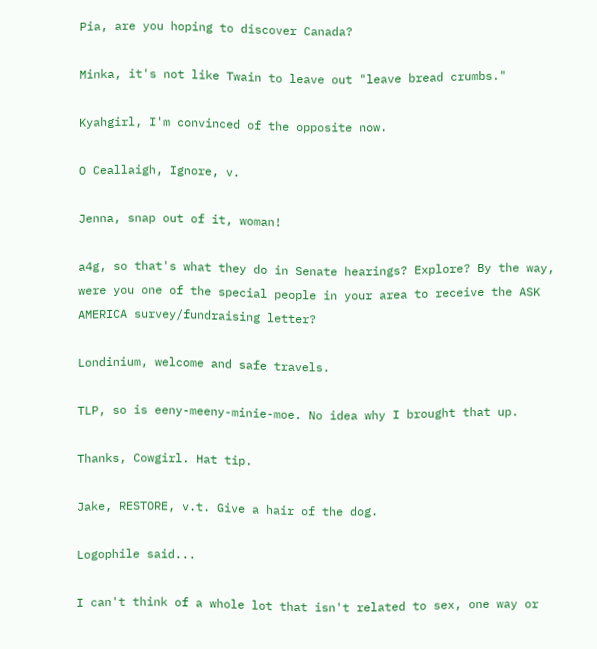Pia, are you hoping to discover Canada?

Minka, it's not like Twain to leave out "leave bread crumbs."

Kyahgirl, I'm convinced of the opposite now.

O Ceallaigh, Ignore, v.

Jenna, snap out of it, woman!

a4g, so that's what they do in Senate hearings? Explore? By the way, were you one of the special people in your area to receive the ASK AMERICA survey/fundraising letter?

Londinium, welcome and safe travels.

TLP, so is eeny-meeny-minie-moe. No idea why I brought that up.

Thanks, Cowgirl. Hat tip.

Jake, RESTORE, v.t. Give a hair of the dog.

Logophile said...

I can't think of a whole lot that isn't related to sex, one way or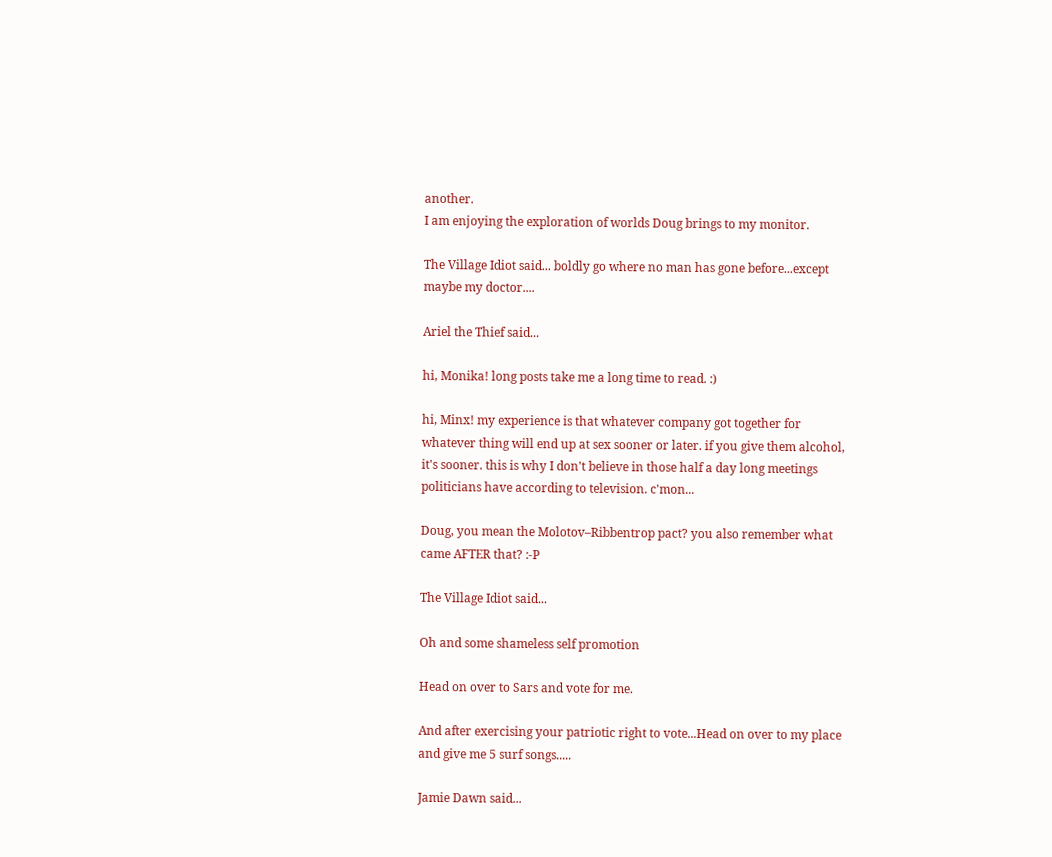another.
I am enjoying the exploration of worlds Doug brings to my monitor.

The Village Idiot said... boldly go where no man has gone before...except maybe my doctor....

Ariel the Thief said...

hi, Monika! long posts take me a long time to read. :)

hi, Minx! my experience is that whatever company got together for whatever thing will end up at sex sooner or later. if you give them alcohol, it's sooner. this is why I don't believe in those half a day long meetings politicians have according to television. c'mon...

Doug, you mean the Molotov–Ribbentrop pact? you also remember what came AFTER that? :-P

The Village Idiot said...

Oh and some shameless self promotion

Head on over to Sars and vote for me.

And after exercising your patriotic right to vote...Head on over to my place and give me 5 surf songs.....

Jamie Dawn said...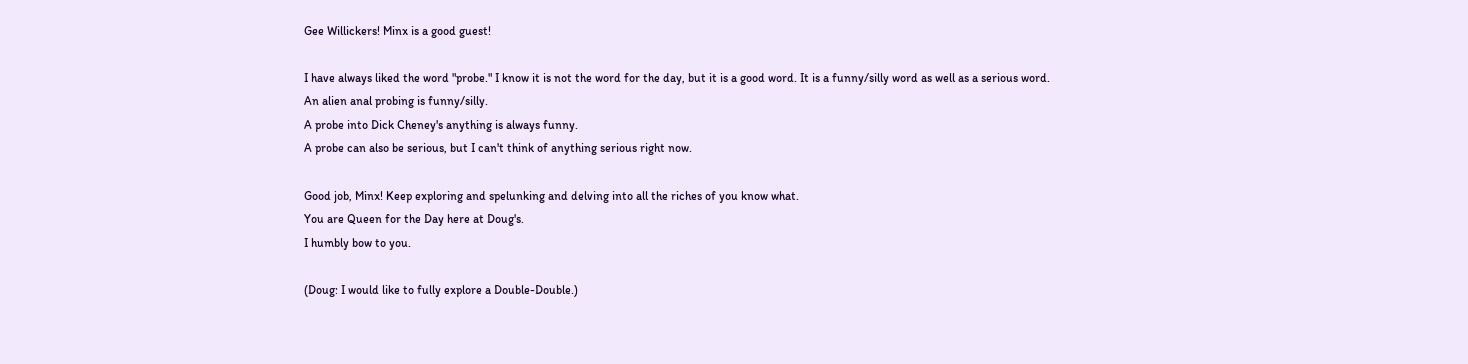Gee Willickers! Minx is a good guest!

I have always liked the word "probe." I know it is not the word for the day, but it is a good word. It is a funny/silly word as well as a serious word.
An alien anal probing is funny/silly.
A probe into Dick Cheney's anything is always funny.
A probe can also be serious, but I can't think of anything serious right now.

Good job, Minx! Keep exploring and spelunking and delving into all the riches of you know what.
You are Queen for the Day here at Doug's.
I humbly bow to you.

(Doug: I would like to fully explore a Double-Double.)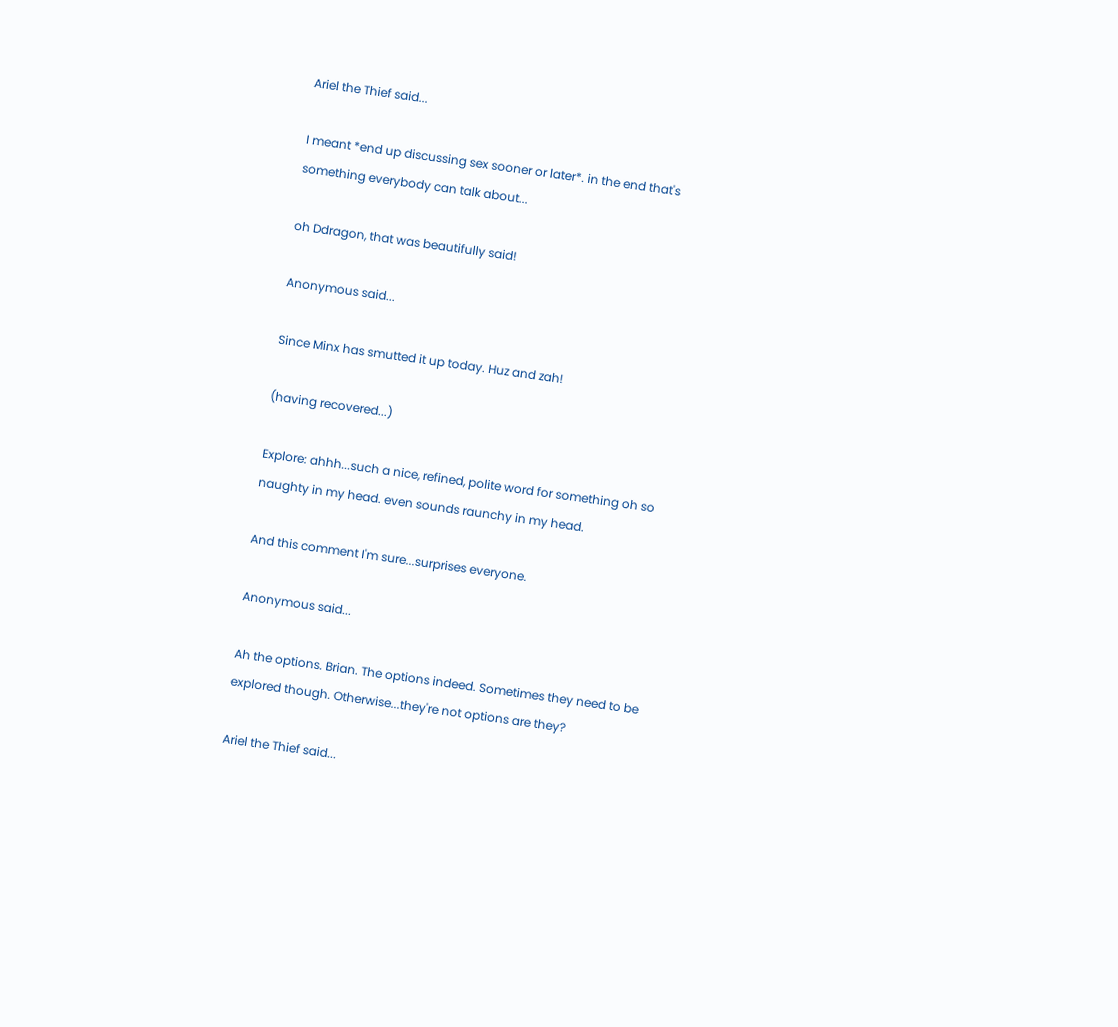Ariel the Thief said...

I meant *end up discussing sex sooner or later*. in the end that's something everybody can talk about...

oh Ddragon, that was beautifully said!

Anonymous said...

Since Minx has smutted it up today. Huz and zah!

(having recovered...)

Explore: ahhh...such a nice, refined, polite word for something oh so naughty in my head. even sounds raunchy in my head.

And this comment I'm sure...surprises everyone.

Anonymous said...

Ah the options. Brian. The options indeed. Sometimes they need to be explored though. Otherwise...they're not options are they?

Ariel the Thief said...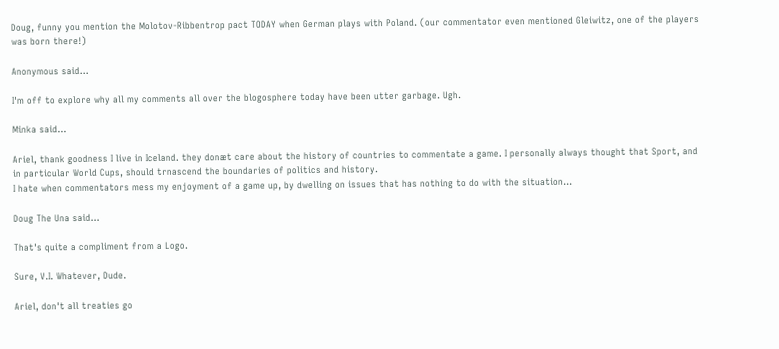Doug, funny you mention the Molotov-Ribbentrop pact TODAY when German plays with Poland. (our commentator even mentioned Gleiwitz, one of the players was born there!)

Anonymous said...

I'm off to explore why all my comments all over the blogosphere today have been utter garbage. Ugh.

Minka said...

Ariel, thank goodness I live in Iceland. they donæt care about the history of countries to commentate a game. I personally always thought that Sport, and in particular World Cups, should trnascend the boundaries of politics and history.
I hate when commentators mess my enjoyment of a game up, by dwelling on issues that has nothing to do with the situation...

Doug The Una said...

That's quite a compliment from a Logo.

Sure, V.I. Whatever, Dude.

Ariel, don't all treaties go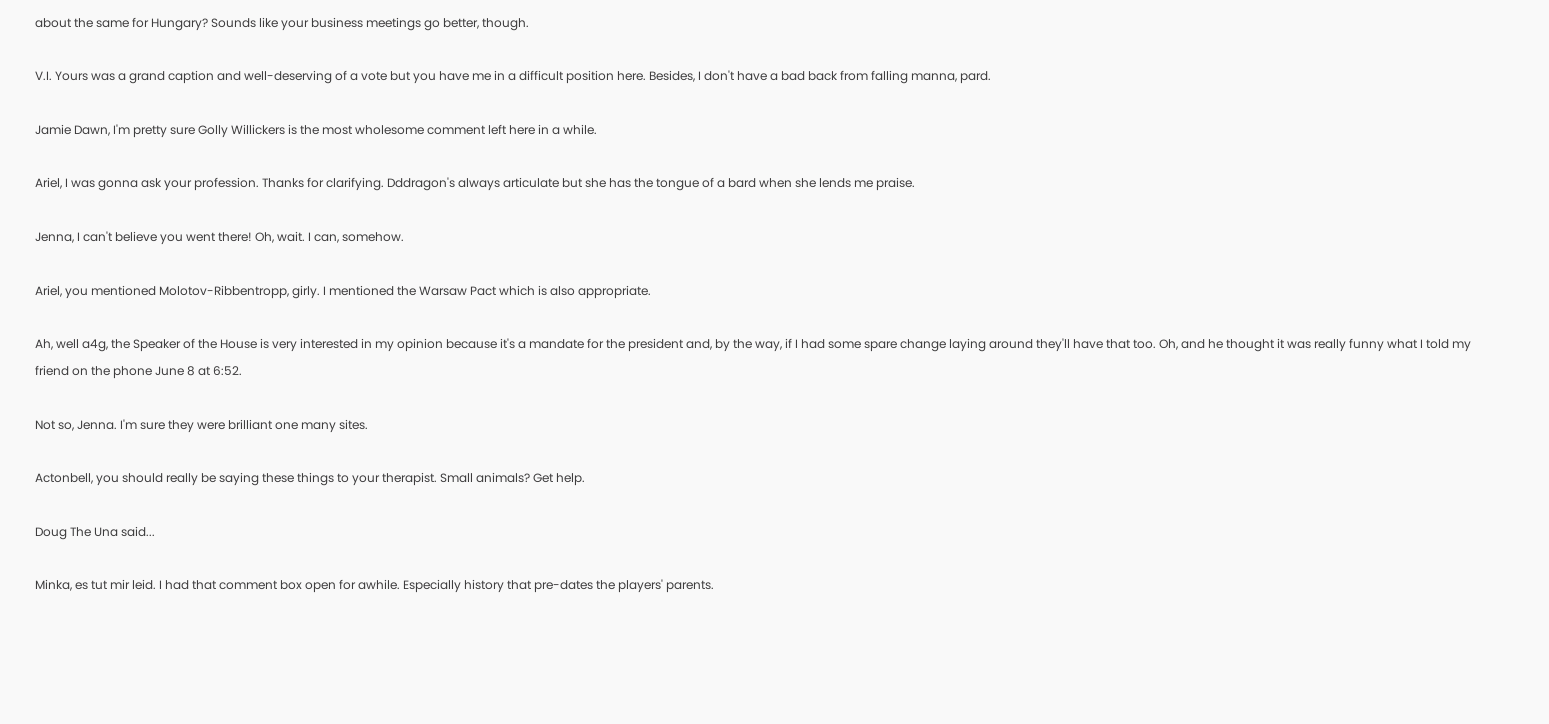about the same for Hungary? Sounds like your business meetings go better, though.

V.I. Yours was a grand caption and well-deserving of a vote but you have me in a difficult position here. Besides, I don't have a bad back from falling manna, pard.

Jamie Dawn, I'm pretty sure Golly Willickers is the most wholesome comment left here in a while.

Ariel, I was gonna ask your profession. Thanks for clarifying. Dddragon's always articulate but she has the tongue of a bard when she lends me praise.

Jenna, I can't believe you went there! Oh, wait. I can, somehow.

Ariel, you mentioned Molotov-Ribbentropp, girly. I mentioned the Warsaw Pact which is also appropriate.

Ah, well a4g, the Speaker of the House is very interested in my opinion because it's a mandate for the president and, by the way, if I had some spare change laying around they'll have that too. Oh, and he thought it was really funny what I told my friend on the phone June 8 at 6:52.

Not so, Jenna. I'm sure they were brilliant one many sites.

Actonbell, you should really be saying these things to your therapist. Small animals? Get help.

Doug The Una said...

Minka, es tut mir leid. I had that comment box open for awhile. Especially history that pre-dates the players' parents.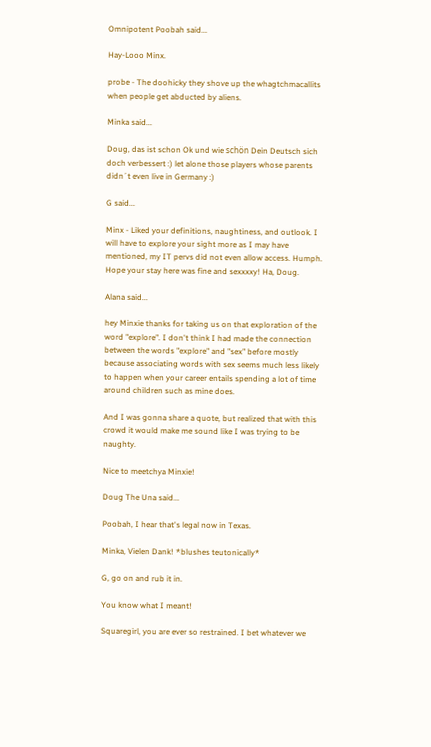Omnipotent Poobah said...

Hay-Looo Minx.

probe - The doohicky they shove up the whagtchmacallits when people get abducted by aliens.

Minka said...

Doug, das ist schon Ok und wie schön Dein Deutsch sich doch verbessert :) let alone those players whose parents didn´t even live in Germany :)

G said...

Minx - Liked your definitions, naughtiness, and outlook. I will have to explore your sight more as I may have mentioned, my IT pervs did not even allow access. Humph. Hope your stay here was fine and sexxxxy! Ha, Doug.

Alana said...

hey Minxie thanks for taking us on that exploration of the word "explore". I don't think I had made the connection between the words "explore" and "sex" before mostly because associating words with sex seems much less likely to happen when your career entails spending a lot of time around children such as mine does.

And I was gonna share a quote, but realized that with this crowd it would make me sound like I was trying to be naughty.

Nice to meetchya Minxie!

Doug The Una said...

Poobah, I hear that's legal now in Texas.

Minka, Vielen Dank! *blushes teutonically*

G, go on and rub it in.

You know what I meant!

Squaregirl, you are ever so restrained. I bet whatever we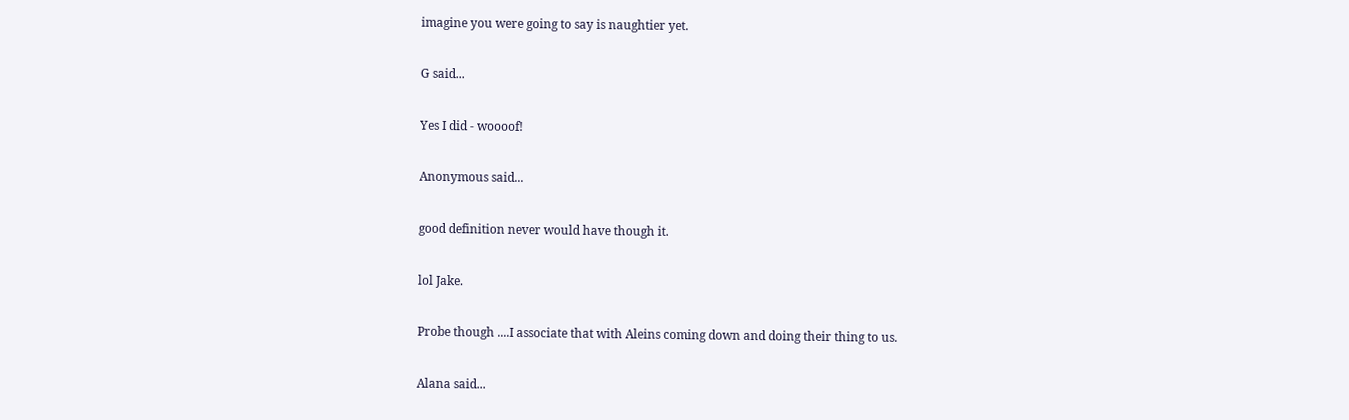imagine you were going to say is naughtier yet.

G said...

Yes I did - woooof!

Anonymous said...

good definition never would have though it.

lol Jake.

Probe though ....I associate that with Aleins coming down and doing their thing to us.

Alana said...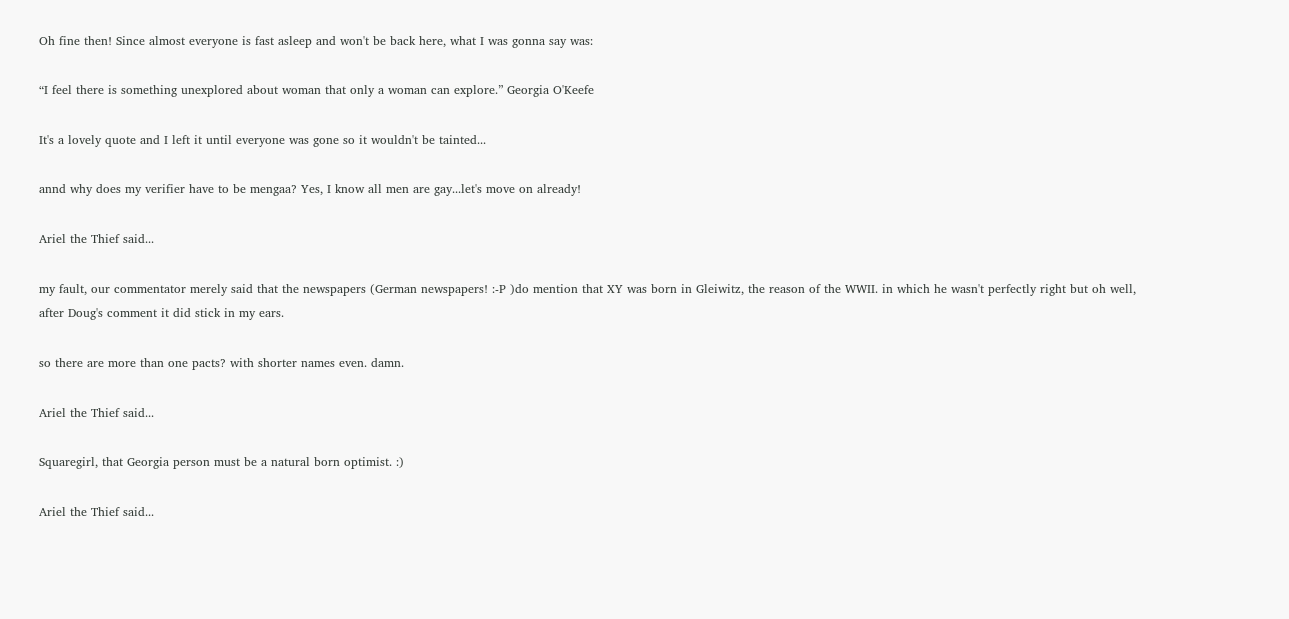Oh fine then! Since almost everyone is fast asleep and won't be back here, what I was gonna say was:

“I feel there is something unexplored about woman that only a woman can explore.” Georgia O'Keefe

It's a lovely quote and I left it until everyone was gone so it wouldn't be tainted...

annd why does my verifier have to be mengaa? Yes, I know all men are gay...let's move on already!

Ariel the Thief said...

my fault, our commentator merely said that the newspapers (German newspapers! :-P )do mention that XY was born in Gleiwitz, the reason of the WWII. in which he wasn't perfectly right but oh well, after Doug's comment it did stick in my ears.

so there are more than one pacts? with shorter names even. damn.

Ariel the Thief said...

Squaregirl, that Georgia person must be a natural born optimist. :)

Ariel the Thief said...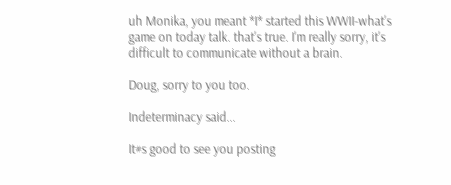uh Monika, you meant *I* started this WWII-what's game on today talk. that's true. I'm really sorry, it's difficult to communicate without a brain.

Doug, sorry to you too.

Indeterminacy said...

It#s good to see you posting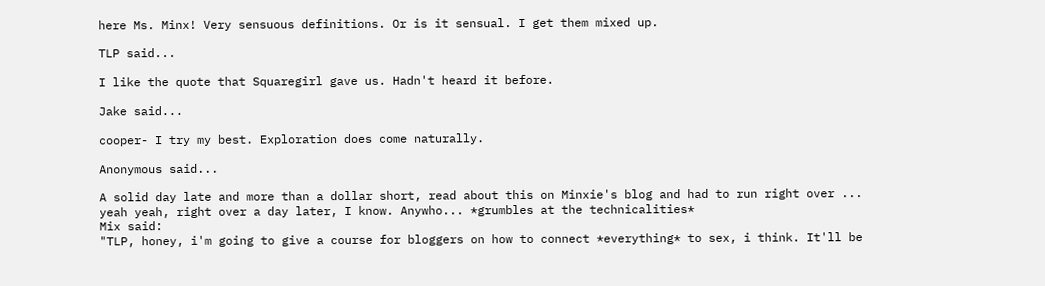here Ms. Minx! Very sensuous definitions. Or is it sensual. I get them mixed up.

TLP said...

I like the quote that Squaregirl gave us. Hadn't heard it before.

Jake said...

cooper- I try my best. Exploration does come naturally.

Anonymous said...

A solid day late and more than a dollar short, read about this on Minxie's blog and had to run right over ... yeah yeah, right over a day later, I know. Anywho... *grumbles at the technicalities*
Mix said:
"TLP, honey, i'm going to give a course for bloggers on how to connect *everything* to sex, i think. It'll be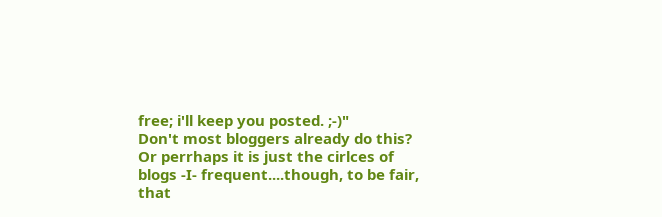free; i'll keep you posted. ;-)"
Don't most bloggers already do this? Or perrhaps it is just the cirlces of blogs -I- frequent....though, to be fair, that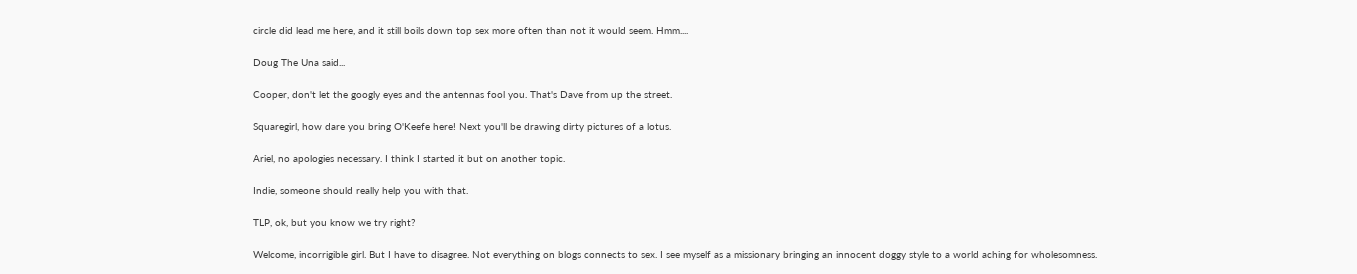circle did lead me here, and it still boils down top sex more often than not it would seem. Hmm....

Doug The Una said...

Cooper, don't let the googly eyes and the antennas fool you. That's Dave from up the street.

Squaregirl, how dare you bring O'Keefe here! Next you'll be drawing dirty pictures of a lotus.

Ariel, no apologies necessary. I think I started it but on another topic.

Indie, someone should really help you with that.

TLP, ok, but you know we try right?

Welcome, incorrigible girl. But I have to disagree. Not everything on blogs connects to sex. I see myself as a missionary bringing an innocent doggy style to a world aching for wholesomness.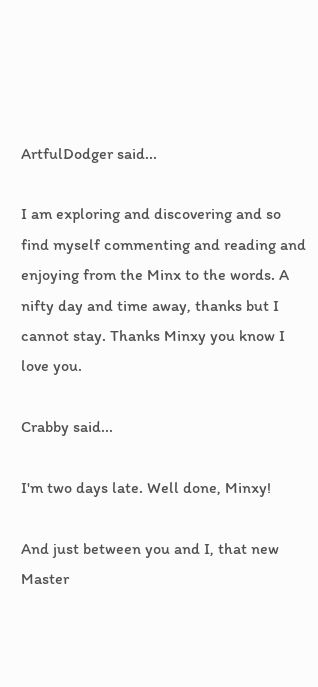ArtfulDodger said...

I am exploring and discovering and so find myself commenting and reading and enjoying from the Minx to the words. A nifty day and time away, thanks but I cannot stay. Thanks Minxy you know I love you.

Crabby said...

I'm two days late. Well done, Minxy!

And just between you and I, that new Master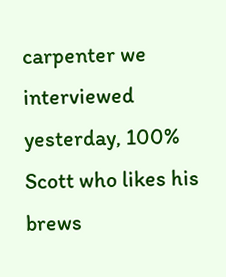carpenter we interviewed yesterday, 100% Scott who likes his brews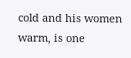cold and his women warm, is one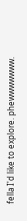fella I'd like to explore. phewwwwwww.